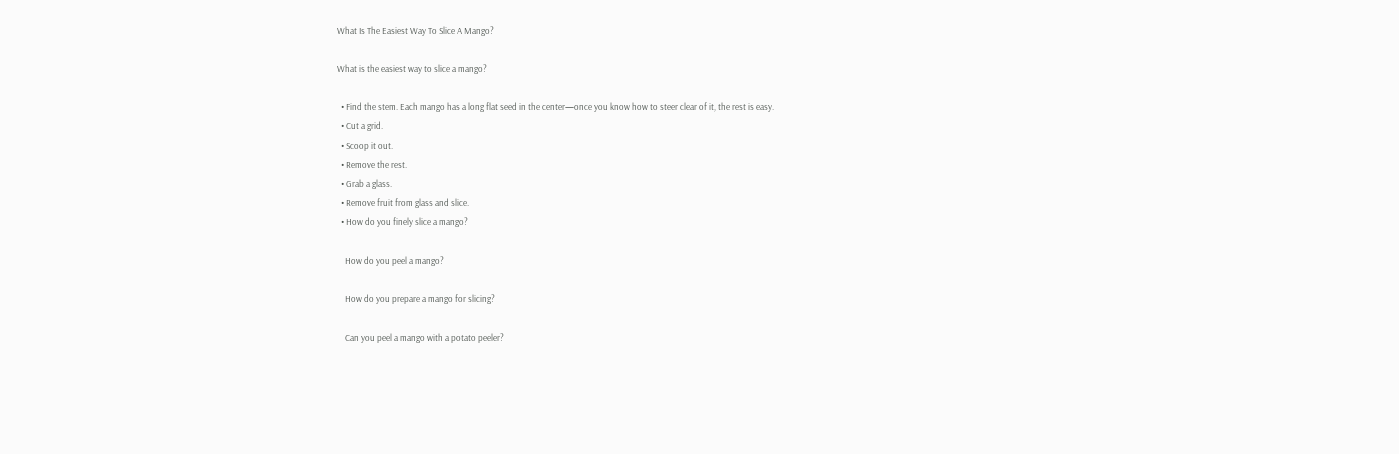What Is The Easiest Way To Slice A Mango?

What is the easiest way to slice a mango?

  • Find the stem. Each mango has a long flat seed in the center—once you know how to steer clear of it, the rest is easy.
  • Cut a grid.
  • Scoop it out.
  • Remove the rest.
  • Grab a glass.
  • Remove fruit from glass and slice.
  • How do you finely slice a mango?

    How do you peel a mango?

    How do you prepare a mango for slicing?

    Can you peel a mango with a potato peeler?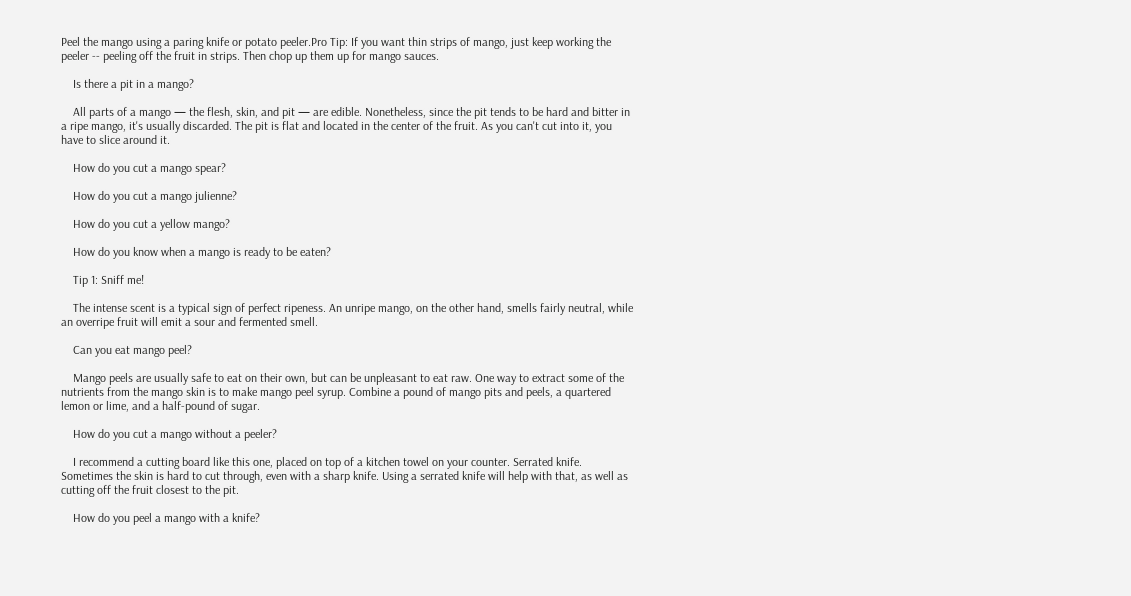Peel the mango using a paring knife or potato peeler.Pro Tip: If you want thin strips of mango, just keep working the peeler -- peeling off the fruit in strips. Then chop up them up for mango sauces.

    Is there a pit in a mango?

    All parts of a mango — the flesh, skin, and pit — are edible. Nonetheless, since the pit tends to be hard and bitter in a ripe mango, it's usually discarded. The pit is flat and located in the center of the fruit. As you can't cut into it, you have to slice around it.

    How do you cut a mango spear?

    How do you cut a mango julienne?

    How do you cut a yellow mango?

    How do you know when a mango is ready to be eaten?

    Tip 1: Sniff me!

    The intense scent is a typical sign of perfect ripeness. An unripe mango, on the other hand, smells fairly neutral, while an overripe fruit will emit a sour and fermented smell.

    Can you eat mango peel?

    Mango peels are usually safe to eat on their own, but can be unpleasant to eat raw. One way to extract some of the nutrients from the mango skin is to make mango peel syrup. Combine a pound of mango pits and peels, a quartered lemon or lime, and a half-pound of sugar.

    How do you cut a mango without a peeler?

    I recommend a cutting board like this one, placed on top of a kitchen towel on your counter. Serrated knife. Sometimes the skin is hard to cut through, even with a sharp knife. Using a serrated knife will help with that, as well as cutting off the fruit closest to the pit.

    How do you peel a mango with a knife?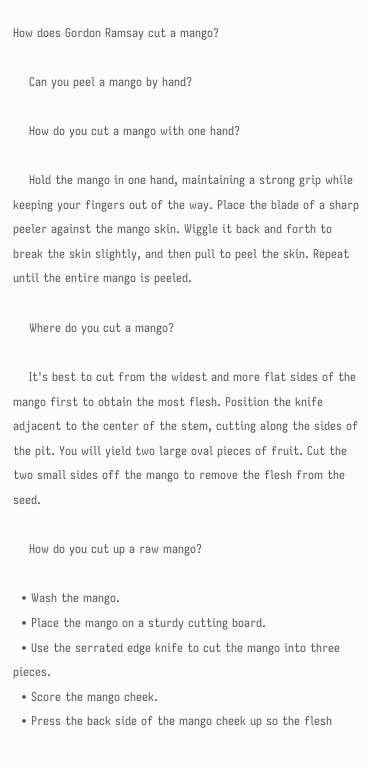How does Gordon Ramsay cut a mango?

    Can you peel a mango by hand?

    How do you cut a mango with one hand?

    Hold the mango in one hand, maintaining a strong grip while keeping your fingers out of the way. Place the blade of a sharp peeler against the mango skin. Wiggle it back and forth to break the skin slightly, and then pull to peel the skin. Repeat until the entire mango is peeled.

    Where do you cut a mango?

    It's best to cut from the widest and more flat sides of the mango first to obtain the most flesh. Position the knife adjacent to the center of the stem, cutting along the sides of the pit. You will yield two large oval pieces of fruit. Cut the two small sides off the mango to remove the flesh from the seed.

    How do you cut up a raw mango?

  • Wash the mango.
  • Place the mango on a sturdy cutting board.
  • Use the serrated edge knife to cut the mango into three pieces.
  • Score the mango cheek.
  • Press the back side of the mango cheek up so the flesh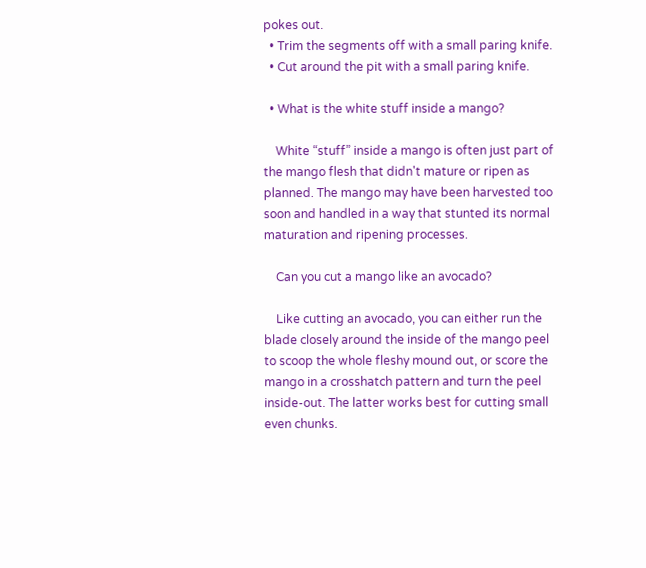pokes out.
  • Trim the segments off with a small paring knife.
  • Cut around the pit with a small paring knife.

  • What is the white stuff inside a mango?

    White “stuff” inside a mango is often just part of the mango flesh that didn't mature or ripen as planned. The mango may have been harvested too soon and handled in a way that stunted its normal maturation and ripening processes.

    Can you cut a mango like an avocado?

    Like cutting an avocado, you can either run the blade closely around the inside of the mango peel to scoop the whole fleshy mound out, or score the mango in a crosshatch pattern and turn the peel inside-out. The latter works best for cutting small even chunks.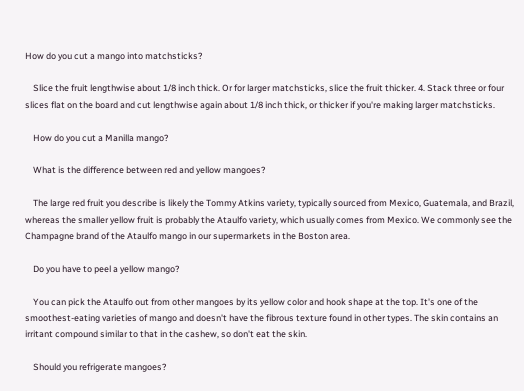How do you cut a mango into matchsticks?

    Slice the fruit lengthwise about 1/8 inch thick. Or for larger matchsticks, slice the fruit thicker. 4. Stack three or four slices flat on the board and cut lengthwise again about 1/8 inch thick, or thicker if you're making larger matchsticks.

    How do you cut a Manilla mango?

    What is the difference between red and yellow mangoes?

    The large red fruit you describe is likely the Tommy Atkins variety, typically sourced from Mexico, Guatemala, and Brazil, whereas the smaller yellow fruit is probably the Ataulfo variety, which usually comes from Mexico. We commonly see the Champagne brand of the Ataulfo mango in our supermarkets in the Boston area.

    Do you have to peel a yellow mango?

    You can pick the Ataulfo out from other mangoes by its yellow color and hook shape at the top. It's one of the smoothest-eating varieties of mango and doesn't have the fibrous texture found in other types. The skin contains an irritant compound similar to that in the cashew, so don't eat the skin.

    Should you refrigerate mangoes?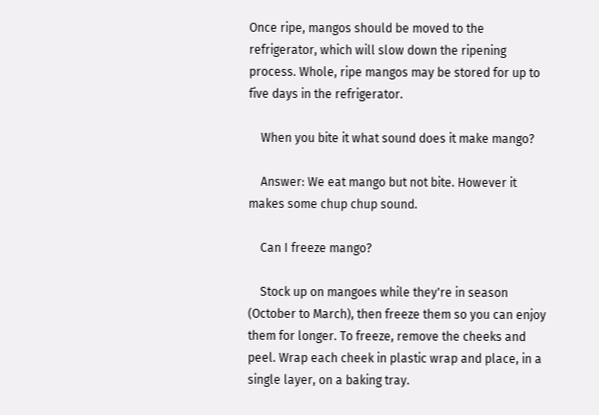Once ripe, mangos should be moved to the refrigerator, which will slow down the ripening process. Whole, ripe mangos may be stored for up to five days in the refrigerator.

    When you bite it what sound does it make mango?

    Answer: We eat mango but not bite. However it makes some chup chup sound.

    Can I freeze mango?

    Stock up on mangoes while they're in season (October to March), then freeze them so you can enjoy them for longer. To freeze, remove the cheeks and peel. Wrap each cheek in plastic wrap and place, in a single layer, on a baking tray.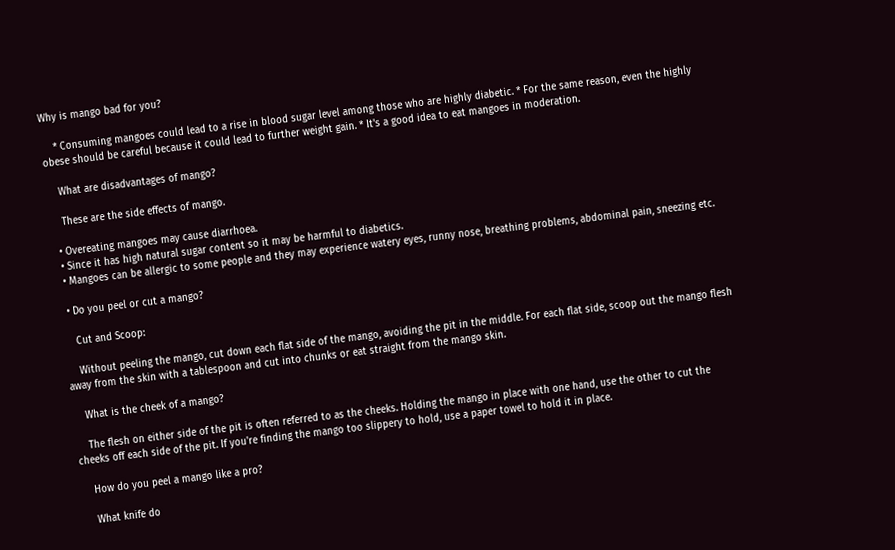Why is mango bad for you?

    * Consuming mangoes could lead to a rise in blood sugar level among those who are highly diabetic. * For the same reason, even the highly obese should be careful because it could lead to further weight gain. * It's a good idea to eat mangoes in moderation.

    What are disadvantages of mango?

    These are the side effects of mango.

  • Overeating mangoes may cause diarrhoea.
  • Since it has high natural sugar content so it may be harmful to diabetics.
  • Mangoes can be allergic to some people and they may experience watery eyes, runny nose, breathing problems, abdominal pain, sneezing etc.

  • Do you peel or cut a mango?

    Cut and Scoop:

    Without peeling the mango, cut down each flat side of the mango, avoiding the pit in the middle. For each flat side, scoop out the mango flesh away from the skin with a tablespoon and cut into chunks or eat straight from the mango skin.

    What is the cheek of a mango?

    The flesh on either side of the pit is often referred to as the cheeks. Holding the mango in place with one hand, use the other to cut the cheeks off each side of the pit. If you're finding the mango too slippery to hold, use a paper towel to hold it in place.

    How do you peel a mango like a pro?

    What knife do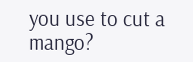you use to cut a mango?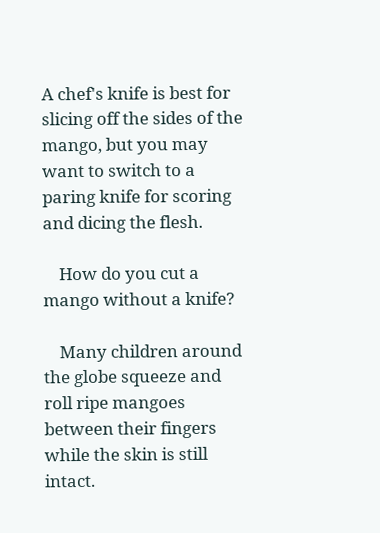A chef's knife is best for slicing off the sides of the mango, but you may want to switch to a paring knife for scoring and dicing the flesh.

    How do you cut a mango without a knife?

    Many children around the globe squeeze and roll ripe mangoes between their fingers while the skin is still intact.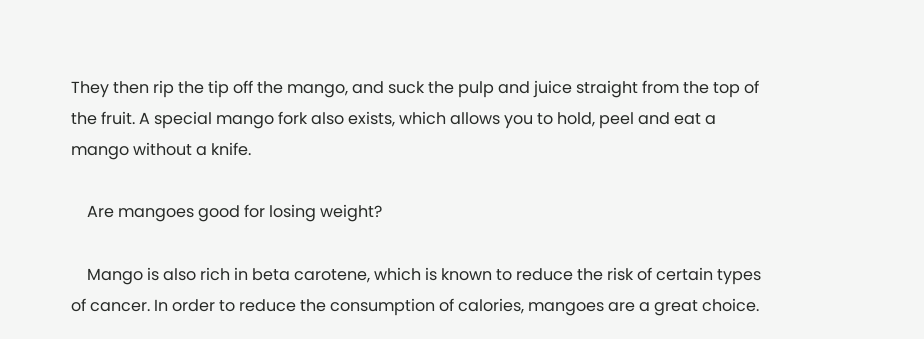They then rip the tip off the mango, and suck the pulp and juice straight from the top of the fruit. A special mango fork also exists, which allows you to hold, peel and eat a mango without a knife.

    Are mangoes good for losing weight?

    Mango is also rich in beta carotene, which is known to reduce the risk of certain types of cancer. In order to reduce the consumption of calories, mangoes are a great choice.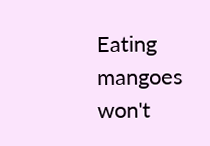Eating mangoes won't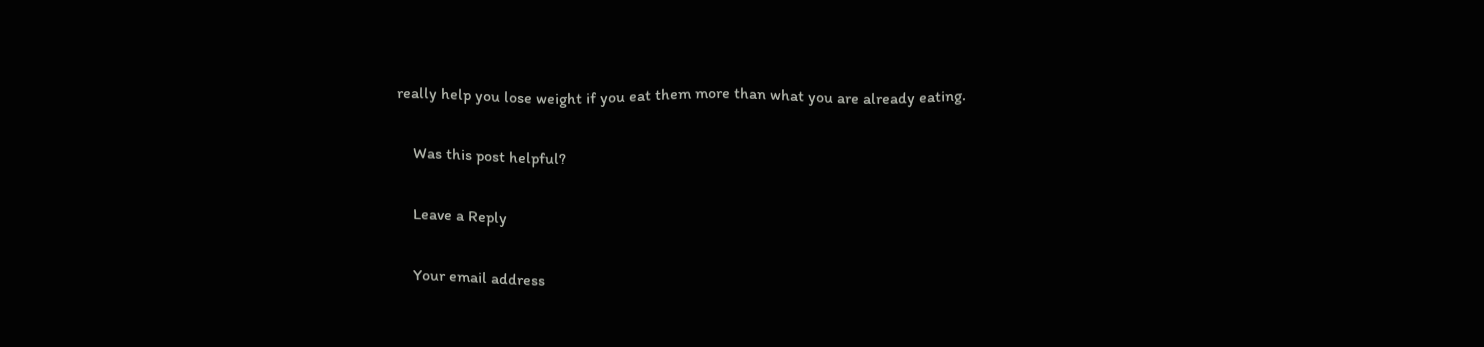really help you lose weight if you eat them more than what you are already eating.

    Was this post helpful?

    Leave a Reply

    Your email address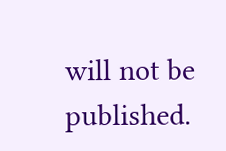will not be published.